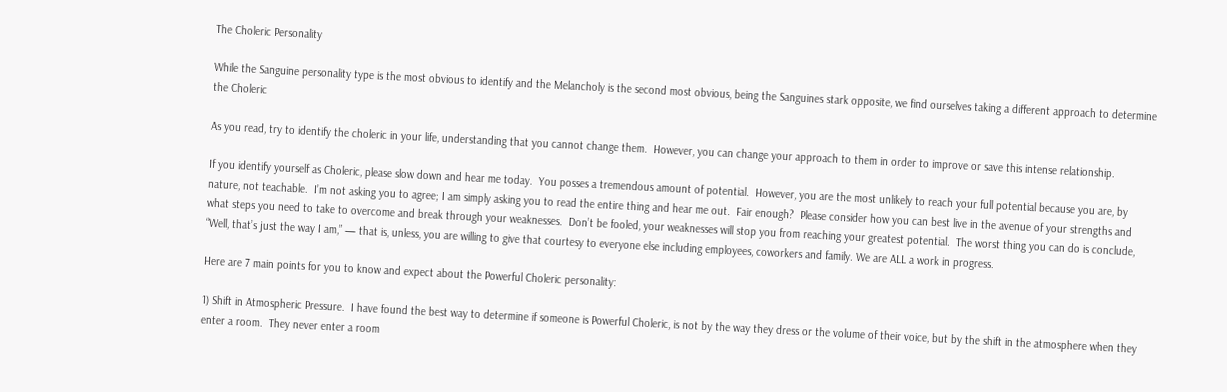The Choleric Personality

While the Sanguine personality type is the most obvious to identify and the Melancholy is the second most obvious, being the Sanguines stark opposite, we find ourselves taking a different approach to determine the Choleric

As you read, try to identify the choleric in your life, understanding that you cannot change them.  However, you can change your approach to them in order to improve or save this intense relationship.

If you identify yourself as Choleric, please slow down and hear me today.  You posses a tremendous amount of potential.  However, you are the most unlikely to reach your full potential because you are, by nature, not teachable.  I’m not asking you to agree; I am simply asking you to read the entire thing and hear me out.  Fair enough?  Please consider how you can best live in the avenue of your strengths and what steps you need to take to overcome and break through your weaknesses.  Don’t be fooled, your weaknesses will stop you from reaching your greatest potential.  The worst thing you can do is conclude, “Well, that’s just the way I am,” — that is, unless, you are willing to give that courtesy to everyone else including employees, coworkers and family. We are ALL a work in progress.

Here are 7 main points for you to know and expect about the Powerful Choleric personality:

1) Shift in Atmospheric Pressure.  I have found the best way to determine if someone is Powerful Choleric, is not by the way they dress or the volume of their voice, but by the shift in the atmosphere when they enter a room.  They never enter a room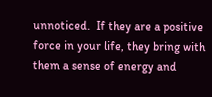unnoticed.  If they are a positive force in your life, they bring with them a sense of energy and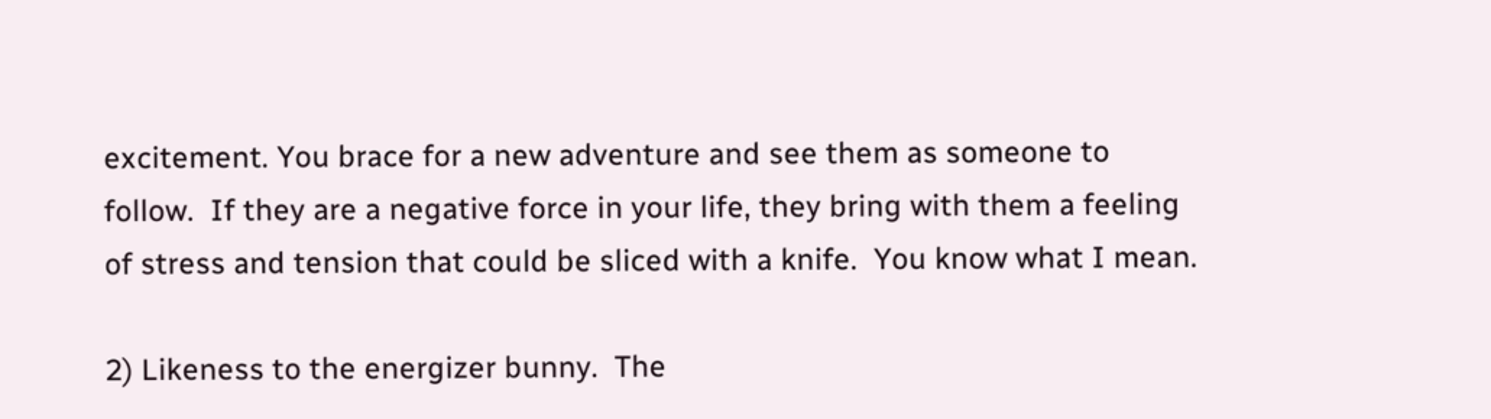excitement. You brace for a new adventure and see them as someone to follow.  If they are a negative force in your life, they bring with them a feeling of stress and tension that could be sliced with a knife.  You know what I mean.

2) Likeness to the energizer bunny.  The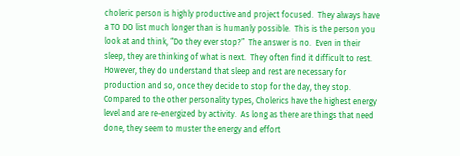choleric person is highly productive and project focused.  They always have a TO DO list much longer than is humanly possible.  This is the person you look at and think, “Do they ever stop?”  The answer is no.  Even in their sleep, they are thinking of what is next.  They often find it difficult to rest.  However, they do understand that sleep and rest are necessary for production and so, once they decide to stop for the day, they stop.  Compared to the other personality types, Cholerics have the highest energy level and are re-energized by activity.  As long as there are things that need done, they seem to muster the energy and effort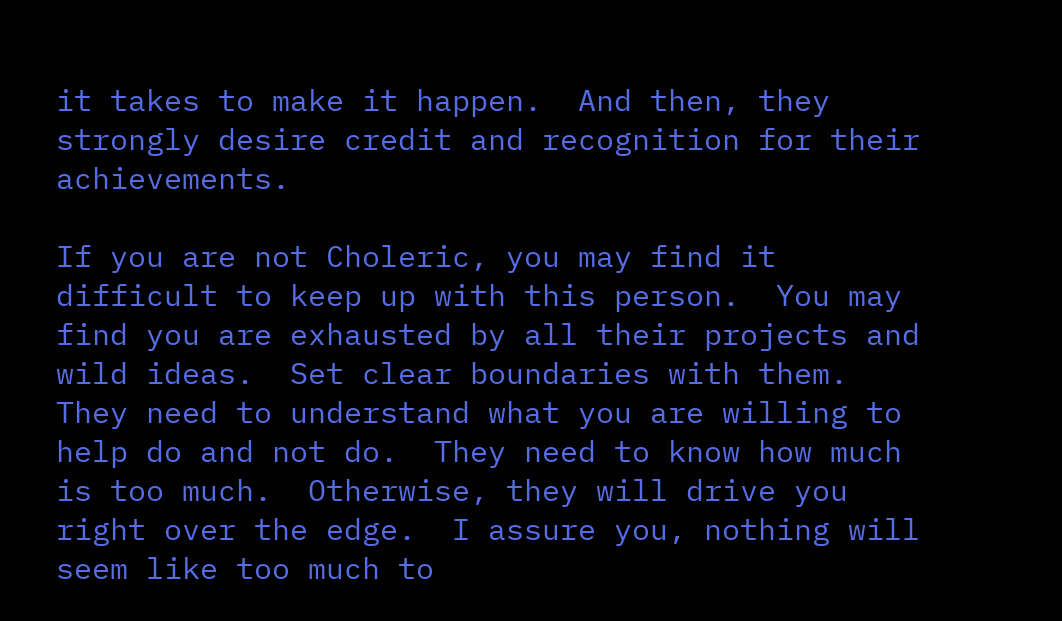it takes to make it happen.  And then, they strongly desire credit and recognition for their achievements.

If you are not Choleric, you may find it difficult to keep up with this person.  You may find you are exhausted by all their projects and wild ideas.  Set clear boundaries with them.  They need to understand what you are willing to help do and not do.  They need to know how much is too much.  Otherwise, they will drive you right over the edge.  I assure you, nothing will seem like too much to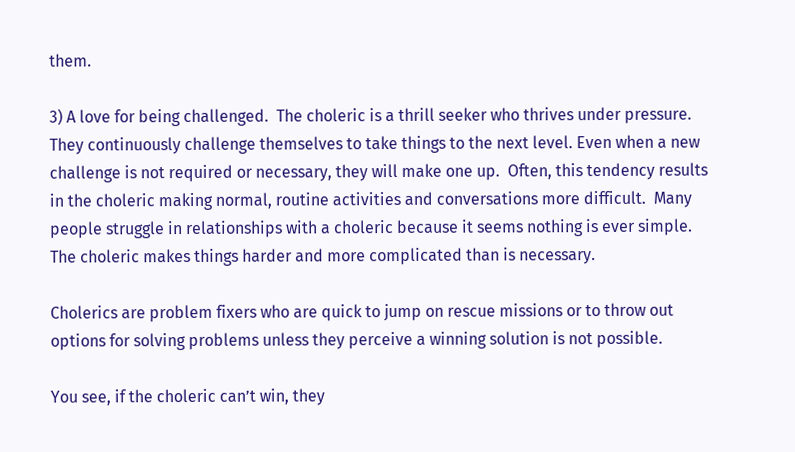them.

3) A love for being challenged.  The choleric is a thrill seeker who thrives under pressure.  They continuously challenge themselves to take things to the next level. Even when a new challenge is not required or necessary, they will make one up.  Often, this tendency results in the choleric making normal, routine activities and conversations more difficult.  Many people struggle in relationships with a choleric because it seems nothing is ever simple.  The choleric makes things harder and more complicated than is necessary.

Cholerics are problem fixers who are quick to jump on rescue missions or to throw out options for solving problems unless they perceive a winning solution is not possible.

You see, if the choleric can’t win, they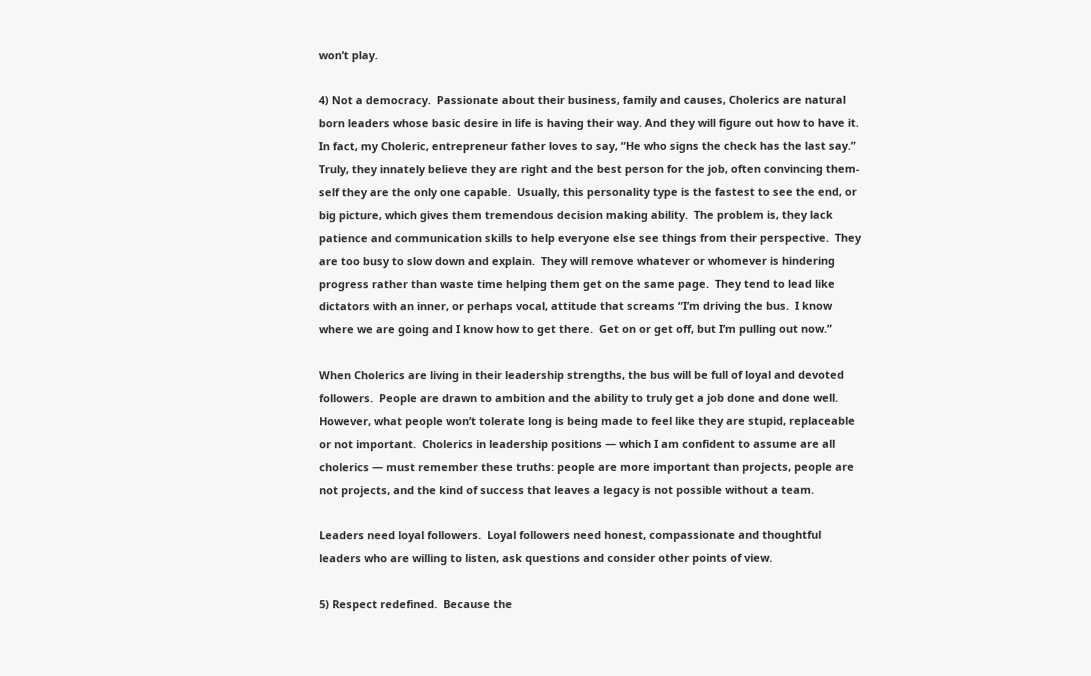won’t play.

4) Not a democracy.  Passionate about their business, family and causes, Cholerics are natural born leaders whose basic desire in life is having their way. And they will figure out how to have it.  In fact, my Choleric, entrepreneur father loves to say, “He who signs the check has the last say.” Truly, they innately believe they are right and the best person for the job, often convincing them-self they are the only one capable.  Usually, this personality type is the fastest to see the end, or big picture, which gives them tremendous decision making ability.  The problem is, they lack patience and communication skills to help everyone else see things from their perspective.  They are too busy to slow down and explain.  They will remove whatever or whomever is hindering progress rather than waste time helping them get on the same page.  They tend to lead like dictators with an inner, or perhaps vocal, attitude that screams “I’m driving the bus.  I know where we are going and I know how to get there.  Get on or get off, but I’m pulling out now.”

When Cholerics are living in their leadership strengths, the bus will be full of loyal and devoted followers.  People are drawn to ambition and the ability to truly get a job done and done well.  However, what people won’t tolerate long is being made to feel like they are stupid, replaceable or not important.  Cholerics in leadership positions — which I am confident to assume are all cholerics — must remember these truths: people are more important than projects, people are not projects, and the kind of success that leaves a legacy is not possible without a team.

Leaders need loyal followers.  Loyal followers need honest, compassionate and thoughtful leaders who are willing to listen, ask questions and consider other points of view.

5) Respect redefined.  Because the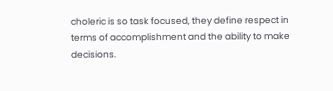choleric is so task focused, they define respect in terms of accomplishment and the ability to make decisions.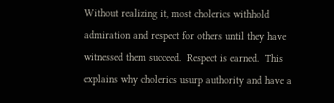Without realizing it, most cholerics withhold admiration and respect for others until they have witnessed them succeed.  Respect is earned.  This explains why cholerics usurp authority and have a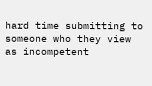hard time submitting to someone who they view as incompetent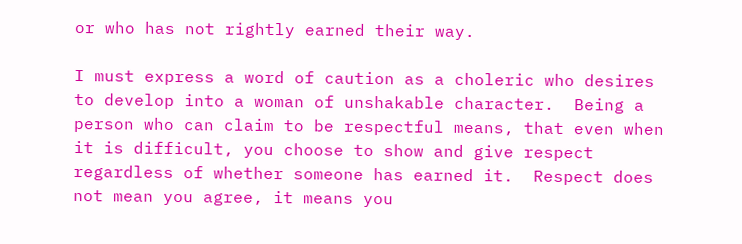or who has not rightly earned their way.

I must express a word of caution as a choleric who desires to develop into a woman of unshakable character.  Being a person who can claim to be respectful means, that even when it is difficult, you choose to show and give respect regardless of whether someone has earned it.  Respect does not mean you agree, it means you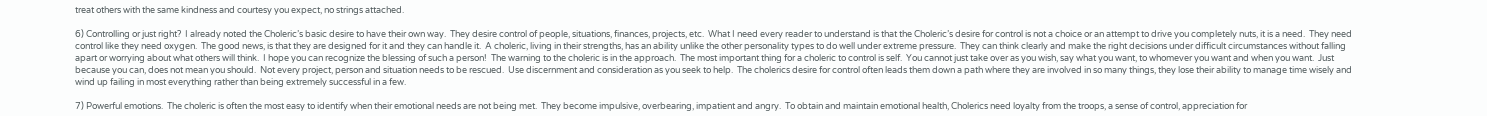treat others with the same kindness and courtesy you expect, no strings attached.

6) Controlling or just right?  I already noted the Choleric’s basic desire to have their own way.  They desire control of people, situations, finances, projects, etc.  What I need every reader to understand is that the Choleric’s desire for control is not a choice or an attempt to drive you completely nuts, it is a need.  They need control like they need oxygen.  The good news, is that they are designed for it and they can handle it.  A choleric, living in their strengths, has an ability unlike the other personality types to do well under extreme pressure.  They can think clearly and make the right decisions under difficult circumstances without falling apart or worrying about what others will think.  I hope you can recognize the blessing of such a person!  The warning to the choleric is in the approach.  The most important thing for a choleric to control is self.  You cannot just take over as you wish, say what you want, to whomever you want and when you want.  Just because you can, does not mean you should.  Not every project, person and situation needs to be rescued.  Use discernment and consideration as you seek to help.  The cholerics desire for control often leads them down a path where they are involved in so many things, they lose their ability to manage time wisely and wind up failing in most everything rather than being extremely successful in a few.

7) Powerful emotions.  The choleric is often the most easy to identify when their emotional needs are not being met.  They become impulsive, overbearing, impatient and angry.  To obtain and maintain emotional health, Cholerics need loyalty from the troops, a sense of control, appreciation for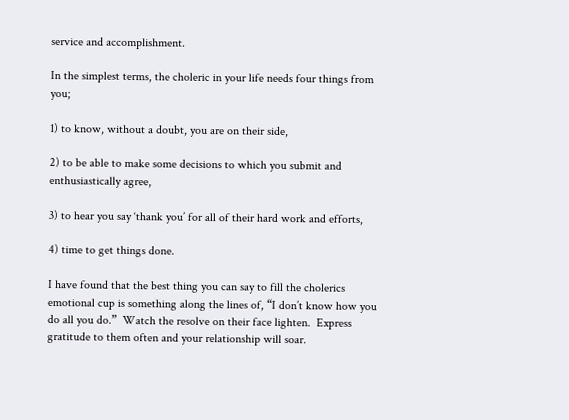service and accomplishment.

In the simplest terms, the choleric in your life needs four things from you;

1) to know, without a doubt, you are on their side,

2) to be able to make some decisions to which you submit and enthusiastically agree,

3) to hear you say ‘thank you’ for all of their hard work and efforts,

4) time to get things done.

I have found that the best thing you can say to fill the cholerics emotional cup is something along the lines of, “I don’t know how you do all you do.”  Watch the resolve on their face lighten.  Express gratitude to them often and your relationship will soar.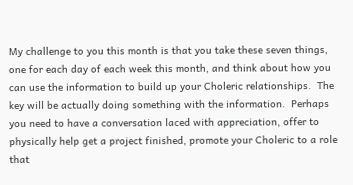My challenge to you this month is that you take these seven things, one for each day of each week this month, and think about how you can use the information to build up your Choleric relationships.  The key will be actually doing something with the information.  Perhaps you need to have a conversation laced with appreciation, offer to physically help get a project finished, promote your Choleric to a role that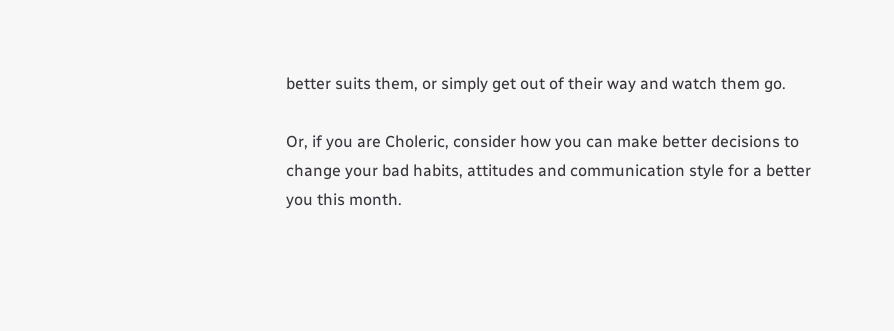better suits them, or simply get out of their way and watch them go.

Or, if you are Choleric, consider how you can make better decisions to change your bad habits, attitudes and communication style for a better you this month.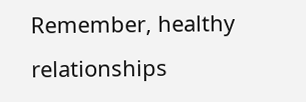Remember, healthy relationships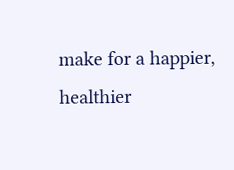make for a happier, healthier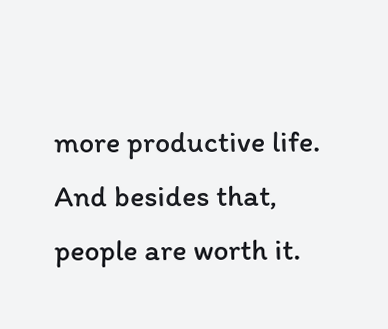more productive life.  And besides that, people are worth it.